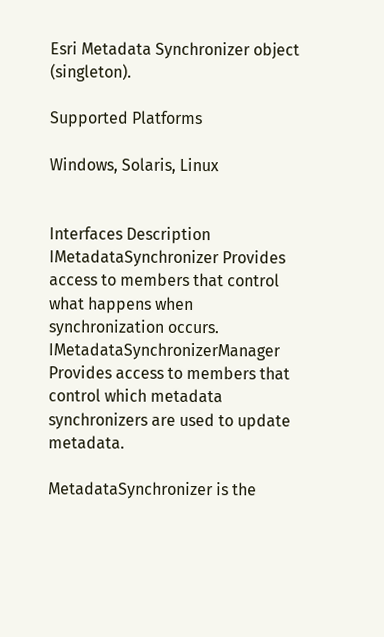Esri Metadata Synchronizer object (singleton).

Supported Platforms

Windows, Solaris, Linux


Interfaces Description
IMetadataSynchronizer Provides access to members that control what happens when synchronization occurs.
IMetadataSynchronizerManager Provides access to members that control which metadata synchronizers are used to update metadata.

MetadataSynchronizer is the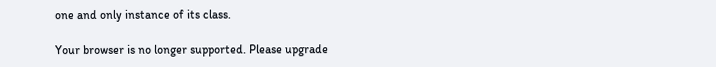one and only instance of its class.

Your browser is no longer supported. Please upgrade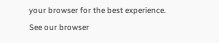your browser for the best experience. See our browser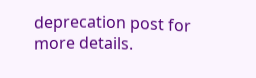deprecation post for more details.